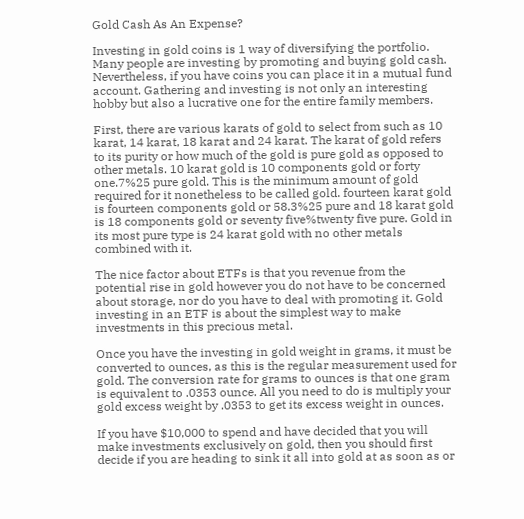Gold Cash As An Expense?

Investing in gold coins is 1 way of diversifying the portfolio. Many people are investing by promoting and buying gold cash. Nevertheless, if you have coins you can place it in a mutual fund account. Gathering and investing is not only an interesting hobby but also a lucrative one for the entire family members.

First, there are various karats of gold to select from such as 10 karat, 14 karat, 18 karat and 24 karat. The karat of gold refers to its purity or how much of the gold is pure gold as opposed to other metals. 10 karat gold is 10 components gold or forty one.7%25 pure gold. This is the minimum amount of gold required for it nonetheless to be called gold. fourteen karat gold is fourteen components gold or 58.3%25 pure and 18 karat gold is 18 components gold or seventy five%twenty five pure. Gold in its most pure type is 24 karat gold with no other metals combined with it.

The nice factor about ETFs is that you revenue from the potential rise in gold however you do not have to be concerned about storage, nor do you have to deal with promoting it. Gold investing in an ETF is about the simplest way to make investments in this precious metal.

Once you have the investing in gold weight in grams, it must be converted to ounces, as this is the regular measurement used for gold. The conversion rate for grams to ounces is that one gram is equivalent to .0353 ounce. All you need to do is multiply your gold excess weight by .0353 to get its excess weight in ounces.

If you have $10,000 to spend and have decided that you will make investments exclusively on gold, then you should first decide if you are heading to sink it all into gold at as soon as or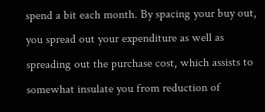spend a bit each month. By spacing your buy out, you spread out your expenditure as well as spreading out the purchase cost, which assists to somewhat insulate you from reduction of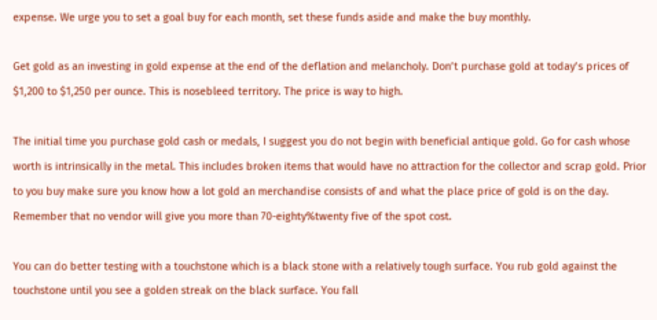expense. We urge you to set a goal buy for each month, set these funds aside and make the buy monthly.

Get gold as an investing in gold expense at the end of the deflation and melancholy. Don’t purchase gold at today’s prices of $1,200 to $1,250 per ounce. This is nosebleed territory. The price is way to high.

The initial time you purchase gold cash or medals, I suggest you do not begin with beneficial antique gold. Go for cash whose worth is intrinsically in the metal. This includes broken items that would have no attraction for the collector and scrap gold. Prior to you buy make sure you know how a lot gold an merchandise consists of and what the place price of gold is on the day. Remember that no vendor will give you more than 70-eighty%twenty five of the spot cost.

You can do better testing with a touchstone which is a black stone with a relatively tough surface. You rub gold against the touchstone until you see a golden streak on the black surface. You fall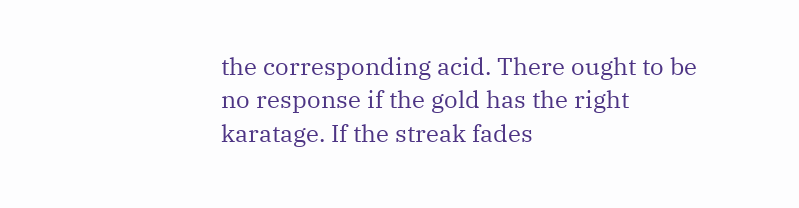the corresponding acid. There ought to be no response if the gold has the right karatage. If the streak fades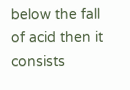below the fall of acid then it consists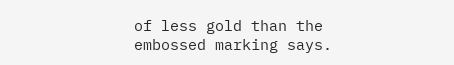of less gold than the embossed marking says.